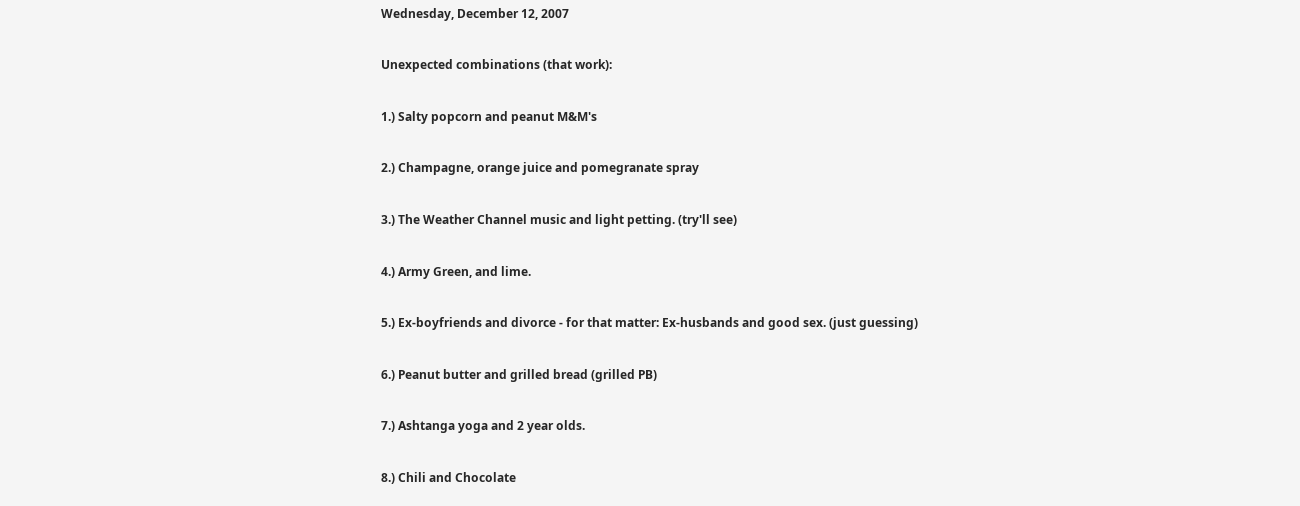Wednesday, December 12, 2007

Unexpected combinations (that work):

1.) Salty popcorn and peanut M&M's

2.) Champagne, orange juice and pomegranate spray

3.) The Weather Channel music and light petting. (try'll see)

4.) Army Green, and lime.

5.) Ex-boyfriends and divorce - for that matter: Ex-husbands and good sex. (just guessing)

6.) Peanut butter and grilled bread (grilled PB)

7.) Ashtanga yoga and 2 year olds.

8.) Chili and Chocolate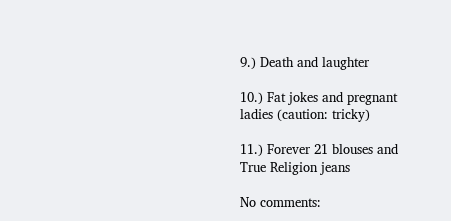9.) Death and laughter

10.) Fat jokes and pregnant ladies (caution: tricky)

11.) Forever 21 blouses and True Religion jeans

No comments: